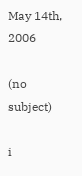May 14th, 2006

(no subject)

i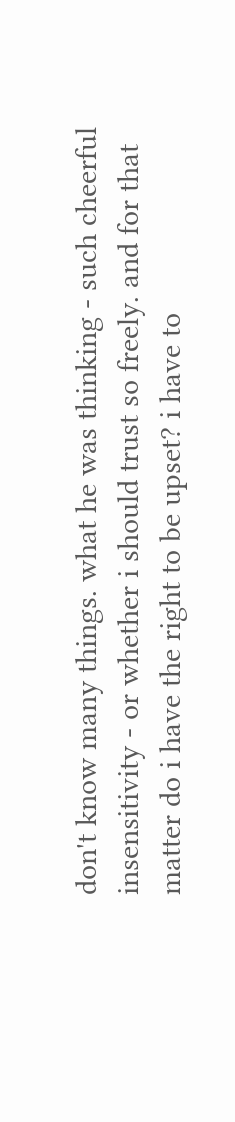don't know many things. what he was thinking - such cheerful insensitivity - or whether i should trust so freely. and for that matter do i have the right to be upset? i have to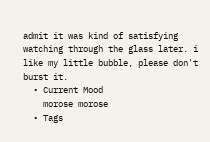admit it was kind of satisfying watching through the glass later. i like my little bubble, please don't burst it.
  • Current Mood
    morose morose
  • Tags